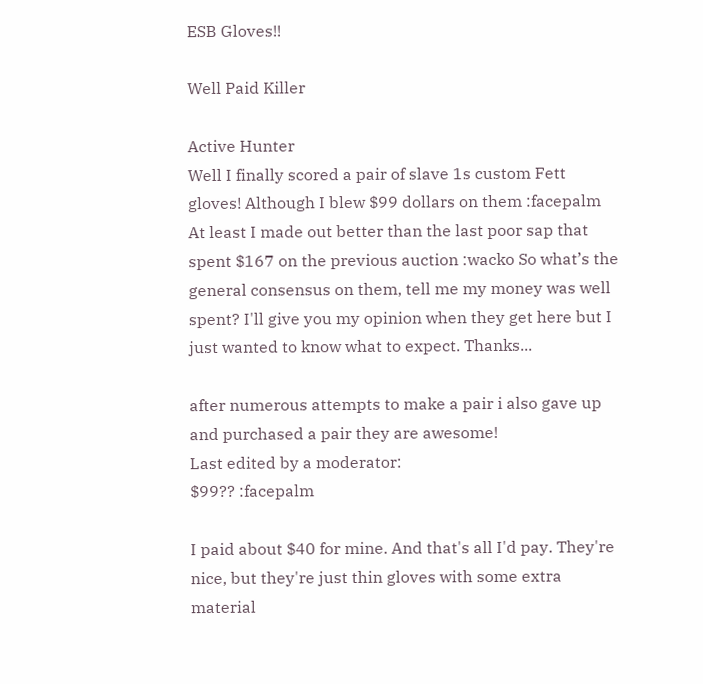ESB Gloves!!

Well Paid Killer

Active Hunter
Well I finally scored a pair of slave 1s custom Fett gloves! Although I blew $99 dollars on them :facepalm At least I made out better than the last poor sap that spent $167 on the previous auction :wacko So what’s the general consensus on them, tell me my money was well spent? I'll give you my opinion when they get here but I just wanted to know what to expect. Thanks...

after numerous attempts to make a pair i also gave up and purchased a pair they are awesome!
Last edited by a moderator:
$99?? :facepalm

I paid about $40 for mine. And that's all I'd pay. They're nice, but they're just thin gloves with some extra material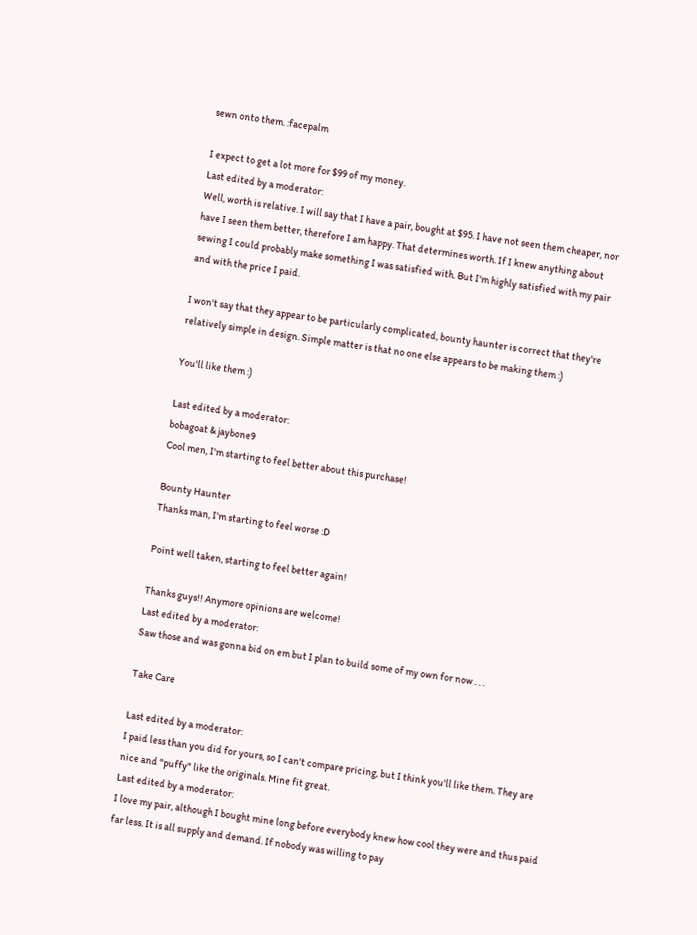sewn onto them. :facepalm

I expect to get a lot more for $99 of my money.
Last edited by a moderator:
Well, worth is relative. I will say that I have a pair, bought at $95. I have not seen them cheaper, nor have I seen them better, therefore I am happy. That determines worth. If I knew anything about sewing I could probably make something I was satisfied with. But I'm highly satisfied with my pair and with the price I paid.

I won't say that they appear to be particularly complicated, bounty haunter is correct that they're relatively simple in design. Simple matter is that no one else appears to be making them :)

You'll like them :)

Last edited by a moderator:
bobagoat & jaybone9
Cool men, I'm starting to feel better about this purchase!

Bounty Haunter
Thanks man, I'm starting to feel worse :D

Point well taken, starting to feel better again!

Thanks guys!! Anymore opinions are welcome!
Last edited by a moderator:
Saw those and was gonna bid on em but I plan to build some of my own for now . . .

Take Care

Last edited by a moderator:
I paid less than you did for yours, so I can't compare pricing, but I think you'll like them. They are nice and "puffy" like the originals. Mine fit great.
Last edited by a moderator:
I love my pair, although I bought mine long before everybody knew how cool they were and thus paid far less. It is all supply and demand. If nobody was willing to pay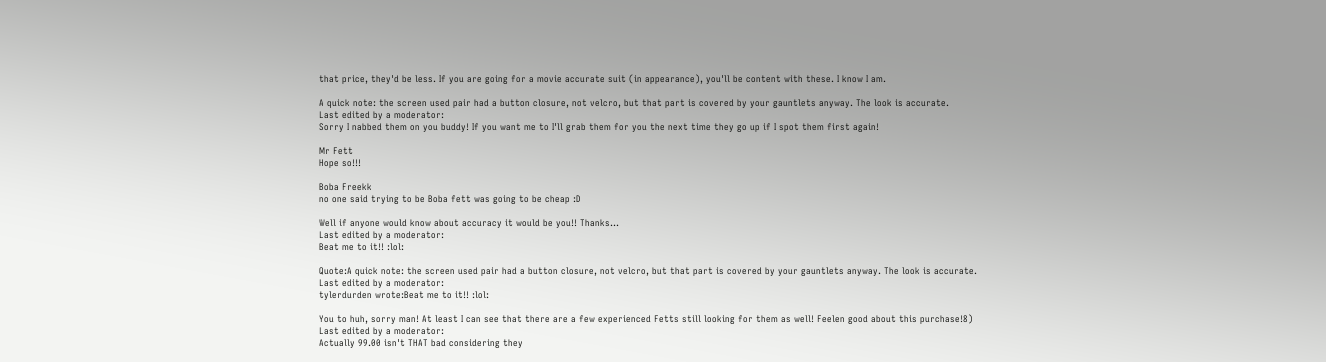that price, they'd be less. If you are going for a movie accurate suit (in appearance), you'll be content with these. I know I am.

A quick note: the screen used pair had a button closure, not velcro, but that part is covered by your gauntlets anyway. The look is accurate.
Last edited by a moderator:
Sorry I nabbed them on you buddy! If you want me to I'll grab them for you the next time they go up if I spot them first again!

Mr Fett
Hope so!!!

Boba Freekk
no one said trying to be Boba fett was going to be cheap :D

Well if anyone would know about accuracy it would be you!! Thanks...
Last edited by a moderator:
Beat me to it!! :lol:

Quote:A quick note: the screen used pair had a button closure, not velcro, but that part is covered by your gauntlets anyway. The look is accurate.
Last edited by a moderator:
tylerdurden wrote:Beat me to it!! :lol:

You to huh, sorry man! At least I can see that there are a few experienced Fetts still looking for them as well! Feelen good about this purchase!8)
Last edited by a moderator:
Actually 99.00 isn't THAT bad considering they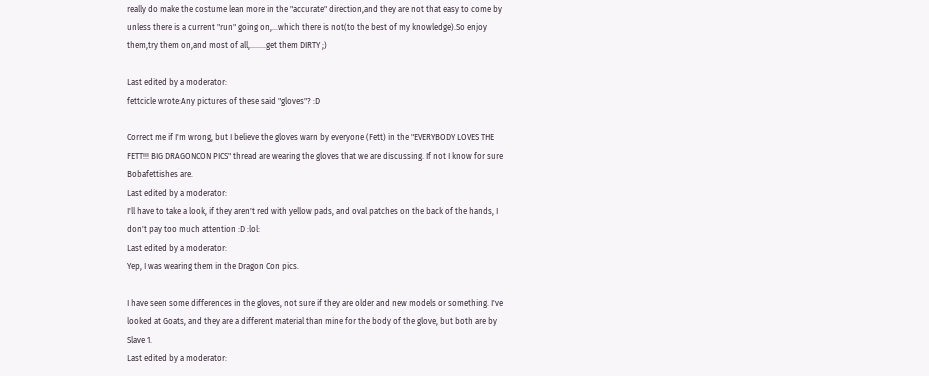really do make the costume lean more in the "accurate" direction,and they are not that easy to come by unless there is a current "run" going on,...which there is not(to the best of my knowledge).So enjoy them,try them on,and most of all,........get them DIRTY ;)

Last edited by a moderator:
fettcicle wrote:Any pictures of these said "gloves"? :D

Correct me if I'm wrong, but I believe the gloves warn by everyone (Fett) in the "EVERYBODY LOVES THE FETT!!! BIG DRAGONCON PICS" thread are wearing the gloves that we are discussing. If not I know for sure Bobafettishes are.
Last edited by a moderator:
I'll have to take a look, if they aren't red with yellow pads, and oval patches on the back of the hands, I don't pay too much attention :D :lol:
Last edited by a moderator:
Yep, I was wearing them in the Dragon Con pics.

I have seen some differences in the gloves, not sure if they are older and new models or something. I've looked at Goats, and they are a different material than mine for the body of the glove, but both are by Slave 1.
Last edited by a moderator: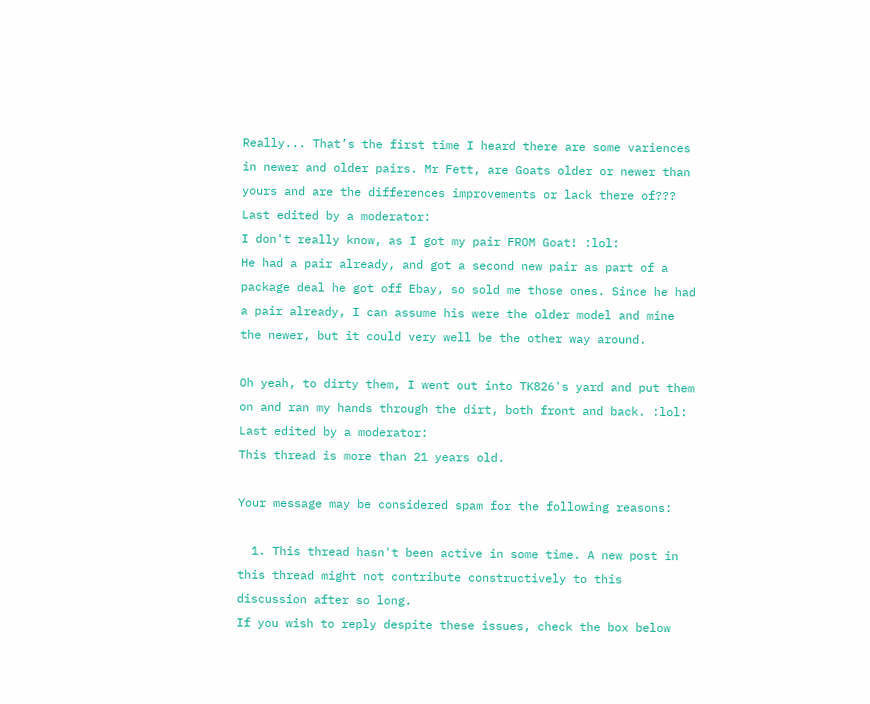Really... That’s the first time I heard there are some variences in newer and older pairs. Mr Fett, are Goats older or newer than yours and are the differences improvements or lack there of???
Last edited by a moderator:
I don't really know, as I got my pair FROM Goat! :lol:
He had a pair already, and got a second new pair as part of a package deal he got off Ebay, so sold me those ones. Since he had a pair already, I can assume his were the older model and mine the newer, but it could very well be the other way around.

Oh yeah, to dirty them, I went out into TK826's yard and put them on and ran my hands through the dirt, both front and back. :lol:
Last edited by a moderator:
This thread is more than 21 years old.

Your message may be considered spam for the following reasons:

  1. This thread hasn't been active in some time. A new post in this thread might not contribute constructively to this discussion after so long.
If you wish to reply despite these issues, check the box below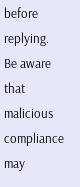before replying.
Be aware that malicious compliance may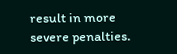result in more severe penalties.